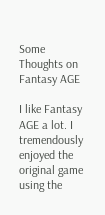Some Thoughts on Fantasy AGE

I like Fantasy AGE a lot. I tremendously enjoyed the original game using the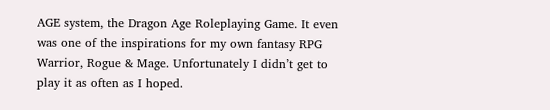AGE system, the Dragon Age Roleplaying Game. It even was one of the inspirations for my own fantasy RPG Warrior, Rogue & Mage. Unfortunately I didn’t get to play it as often as I hoped.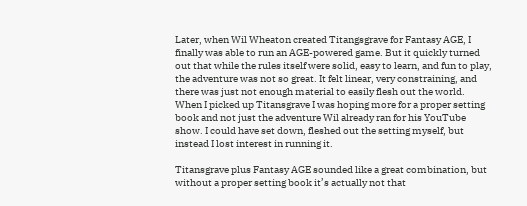Later, when Wil Wheaton created Titangsgrave for Fantasy AGE, I finally was able to run an AGE-powered game. But it quickly turned out that while the rules itself were solid, easy to learn, and fun to play, the adventure was not so great. It felt linear, very constraining, and there was just not enough material to easily flesh out the world. When I picked up Titansgrave I was hoping more for a proper setting book and not just the adventure Wil already ran for his YouTube show. I could have set down, fleshed out the setting myself, but instead I lost interest in running it.

Titansgrave plus Fantasy AGE sounded like a great combination, but without a proper setting book it’s actually not that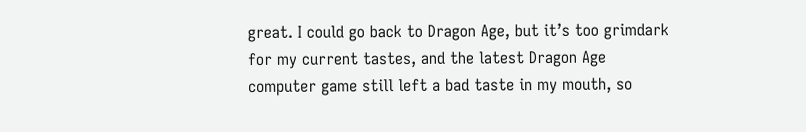great. I could go back to Dragon Age, but it’s too grimdark for my current tastes, and the latest Dragon Age computer game still left a bad taste in my mouth, so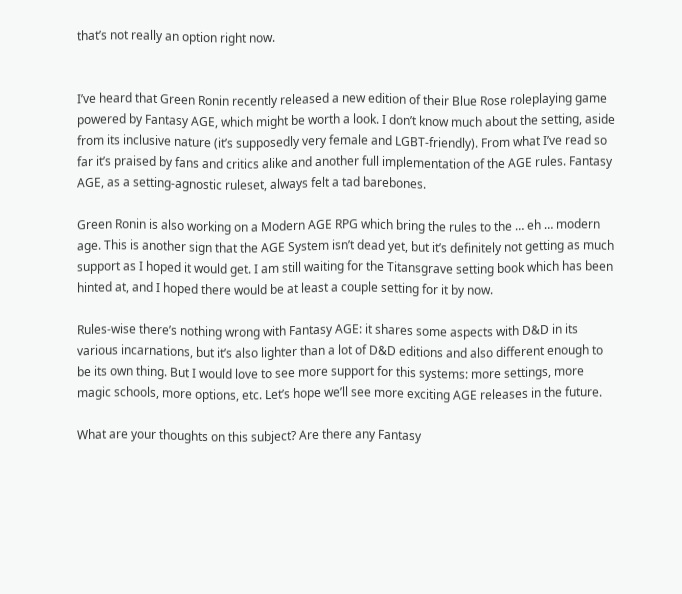that’s not really an option right now.


I’ve heard that Green Ronin recently released a new edition of their Blue Rose roleplaying game powered by Fantasy AGE, which might be worth a look. I don’t know much about the setting, aside from its inclusive nature (it’s supposedly very female and LGBT-friendly). From what I’ve read so far it’s praised by fans and critics alike and another full implementation of the AGE rules. Fantasy AGE, as a setting-agnostic ruleset, always felt a tad barebones.

Green Ronin is also working on a Modern AGE RPG which bring the rules to the … eh … modern age. This is another sign that the AGE System isn’t dead yet, but it’s definitely not getting as much support as I hoped it would get. I am still waiting for the Titansgrave setting book which has been hinted at, and I hoped there would be at least a couple setting for it by now.

Rules-wise there’s nothing wrong with Fantasy AGE: it shares some aspects with D&D in its various incarnations, but it’s also lighter than a lot of D&D editions and also different enough to be its own thing. But I would love to see more support for this systems: more settings, more magic schools, more options, etc. Let’s hope we’ll see more exciting AGE releases in the future.

What are your thoughts on this subject? Are there any Fantasy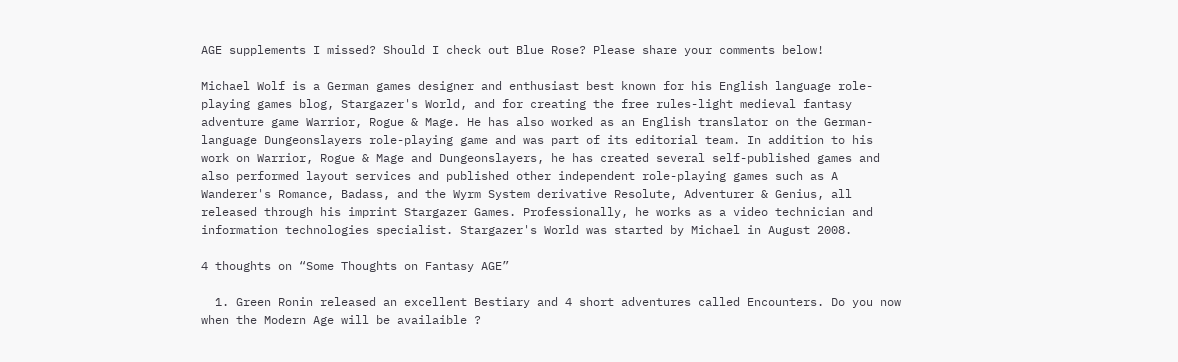AGE supplements I missed? Should I check out Blue Rose? Please share your comments below!

Michael Wolf is a German games designer and enthusiast best known for his English language role-playing games blog, Stargazer's World, and for creating the free rules-light medieval fantasy adventure game Warrior, Rogue & Mage. He has also worked as an English translator on the German-language Dungeonslayers role-playing game and was part of its editorial team. In addition to his work on Warrior, Rogue & Mage and Dungeonslayers, he has created several self-published games and also performed layout services and published other independent role-playing games such as A Wanderer's Romance, Badass, and the Wyrm System derivative Resolute, Adventurer & Genius, all released through his imprint Stargazer Games. Professionally, he works as a video technician and information technologies specialist. Stargazer's World was started by Michael in August 2008.

4 thoughts on “Some Thoughts on Fantasy AGE”

  1. Green Ronin released an excellent Bestiary and 4 short adventures called Encounters. Do you now when the Modern Age will be availaible ?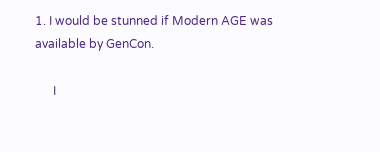1. I would be stunned if Modern AGE was available by GenCon.

      I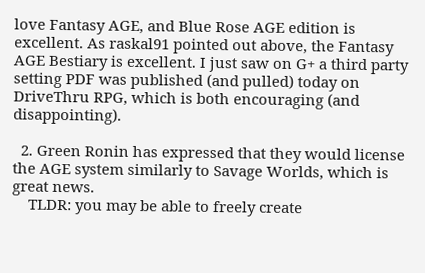love Fantasy AGE, and Blue Rose AGE edition is excellent. As raskal91 pointed out above, the Fantasy AGE Bestiary is excellent. I just saw on G+ a third party setting PDF was published (and pulled) today on DriveThru RPG, which is both encouraging (and disappointing).

  2. Green Ronin has expressed that they would license the AGE system similarly to Savage Worlds, which is great news.
    TLDR: you may be able to freely create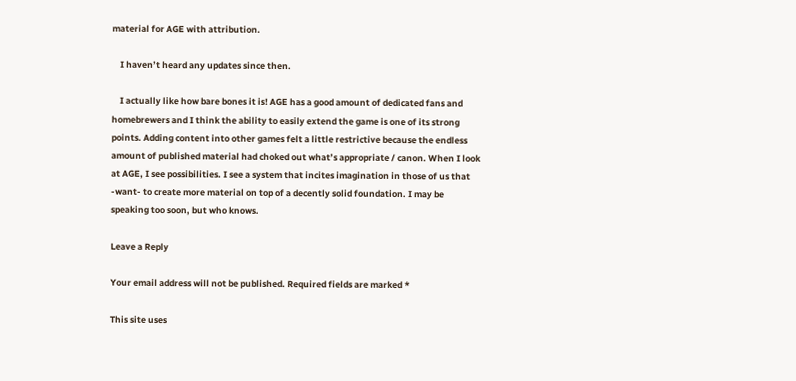material for AGE with attribution.

    I haven’t heard any updates since then.

    I actually like how bare bones it is! AGE has a good amount of dedicated fans and homebrewers and I think the ability to easily extend the game is one of its strong points. Adding content into other games felt a little restrictive because the endless amount of published material had choked out what’s appropriate / canon. When I look at AGE, I see possibilities. I see a system that incites imagination in those of us that -want- to create more material on top of a decently solid foundation. I may be speaking too soon, but who knows.

Leave a Reply

Your email address will not be published. Required fields are marked *

This site uses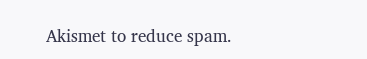Akismet to reduce spam.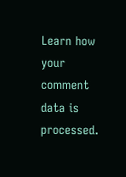Learn how your comment data is processed.